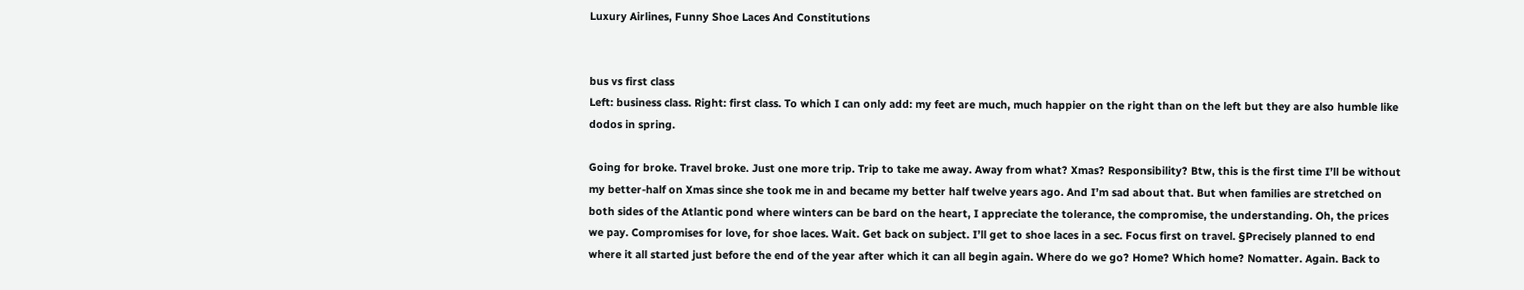Luxury Airlines, Funny Shoe Laces And Constitutions


bus vs first class
Left: business class. Right: first class. To which I can only add: my feet are much, much happier on the right than on the left but they are also humble like dodos in spring.

Going for broke. Travel broke. Just one more trip. Trip to take me away. Away from what? Xmas? Responsibility? Btw, this is the first time I’ll be without my better-half on Xmas since she took me in and became my better half twelve years ago. And I’m sad about that. But when families are stretched on both sides of the Atlantic pond where winters can be bard on the heart, I appreciate the tolerance, the compromise, the understanding. Oh, the prices we pay. Compromises for love, for shoe laces. Wait. Get back on subject. I’ll get to shoe laces in a sec. Focus first on travel. §Precisely planned to end where it all started just before the end of the year after which it can all begin again. Where do we go? Home? Which home? Nomatter. Again. Back to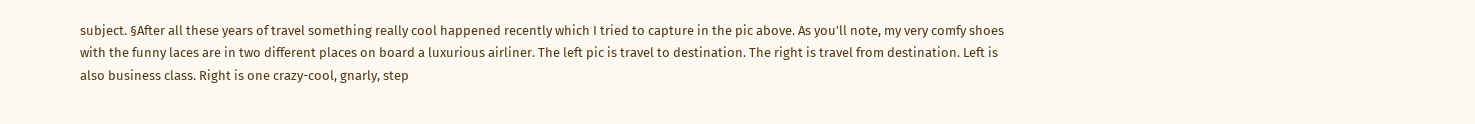subject. §After all these years of travel something really cool happened recently which I tried to capture in the pic above. As you’ll note, my very comfy shoes with the funny laces are in two different places on board a luxurious airliner. The left pic is travel to destination. The right is travel from destination. Left is also business class. Right is one crazy-cool, gnarly, step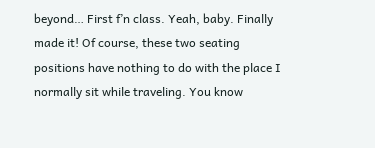beyond… First f’n class. Yeah, baby. Finally made it! Of course, these two seating positions have nothing to do with the place I normally sit while traveling. You know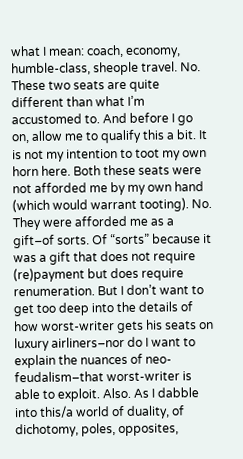what I mean: coach, economy, humble-class, sheople travel. No. These two seats are quite different than what I’m accustomed to. And before I go on, allow me to qualify this a bit. It is not my intention to toot my own horn here. Both these seats were not afforded me by my own hand (which would warrant tooting). No. They were afforded me as a gift–of sorts. Of “sorts” because it was a gift that does not require (re)payment but does require renumeration. But I don’t want to get too deep into the details of how worst-writer gets his seats on luxury airliners–nor do I want to explain the nuances of neo-feudalism–that worst-writer is able to exploit. Also. As I dabble into this/a world of duality, of dichotomy, poles, opposites,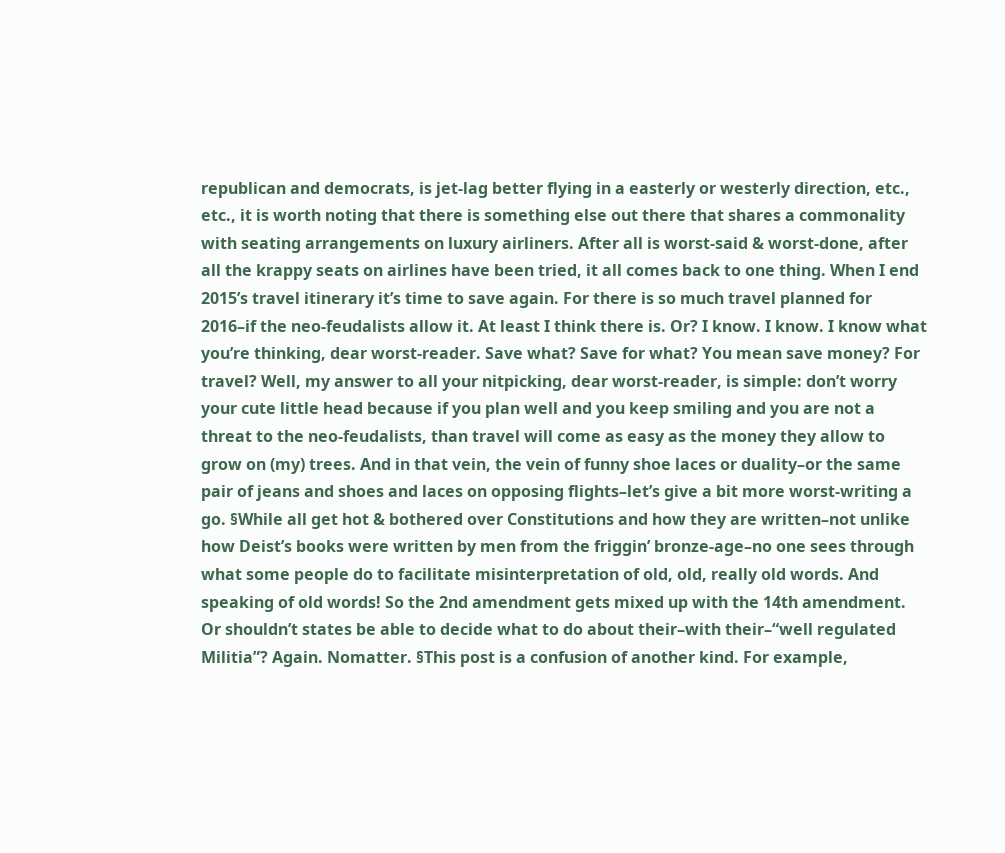republican and democrats, is jet-lag better flying in a easterly or westerly direction, etc., etc., it is worth noting that there is something else out there that shares a commonality with seating arrangements on luxury airliners. After all is worst-said & worst-done, after all the krappy seats on airlines have been tried, it all comes back to one thing. When I end 2015’s travel itinerary it’s time to save again. For there is so much travel planned for 2016–if the neo-feudalists allow it. At least I think there is. Or? I know. I know. I know what you’re thinking, dear worst-reader. Save what? Save for what? You mean save money? For travel? Well, my answer to all your nitpicking, dear worst-reader, is simple: don’t worry your cute little head because if you plan well and you keep smiling and you are not a threat to the neo-feudalists, than travel will come as easy as the money they allow to grow on (my) trees. And in that vein, the vein of funny shoe laces or duality–or the same pair of jeans and shoes and laces on opposing flights–let’s give a bit more worst-writing a go. §While all get hot & bothered over Constitutions and how they are written–not unlike how Deist’s books were written by men from the friggin’ bronze-age–no one sees through what some people do to facilitate misinterpretation of old, old, really old words. And speaking of old words! So the 2nd amendment gets mixed up with the 14th amendment. Or shouldn’t states be able to decide what to do about their–with their–“well regulated Militia”? Again. Nomatter. §This post is a confusion of another kind. For example,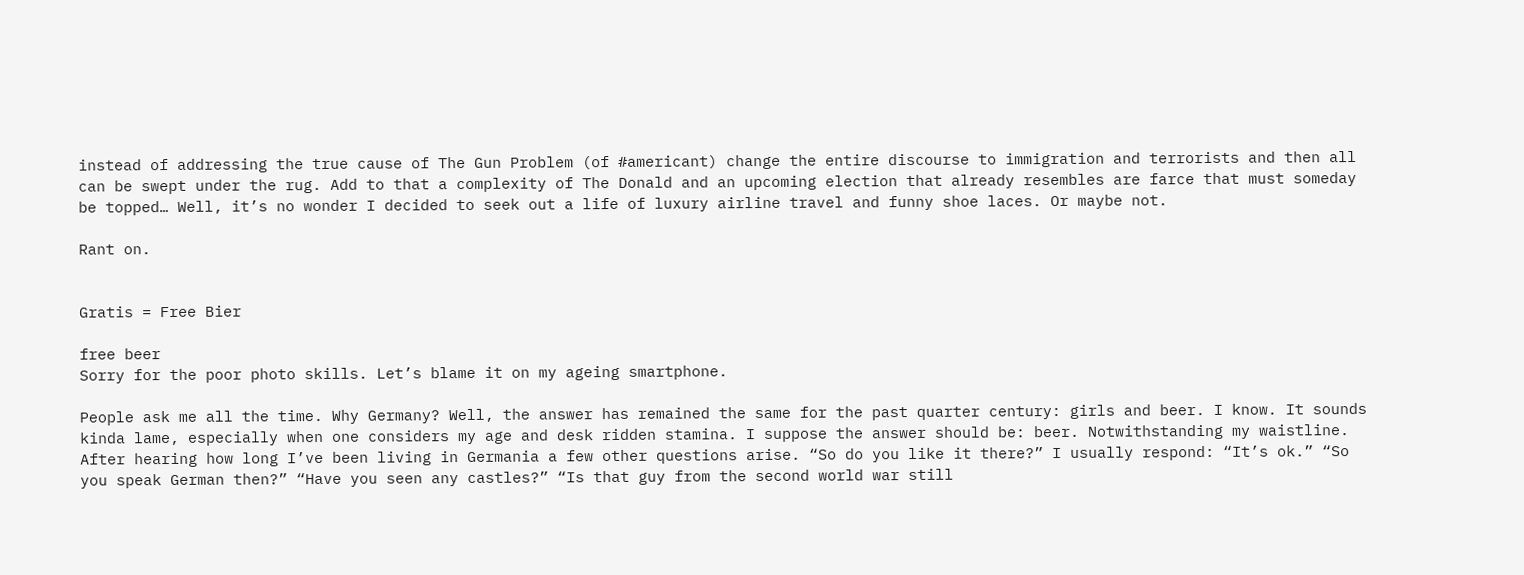instead of addressing the true cause of The Gun Problem (of #americant) change the entire discourse to immigration and terrorists and then all can be swept under the rug. Add to that a complexity of The Donald and an upcoming election that already resembles are farce that must someday be topped… Well, it’s no wonder I decided to seek out a life of luxury airline travel and funny shoe laces. Or maybe not.

Rant on.


Gratis = Free Bier

free beer
Sorry for the poor photo skills. Let’s blame it on my ageing smartphone.

People ask me all the time. Why Germany? Well, the answer has remained the same for the past quarter century: girls and beer. I know. It sounds kinda lame, especially when one considers my age and desk ridden stamina. I suppose the answer should be: beer. Notwithstanding my waistline. After hearing how long I’ve been living in Germania a few other questions arise. “So do you like it there?” I usually respond: “It’s ok.” “So you speak German then?” “Have you seen any castles?” “Is that guy from the second world war still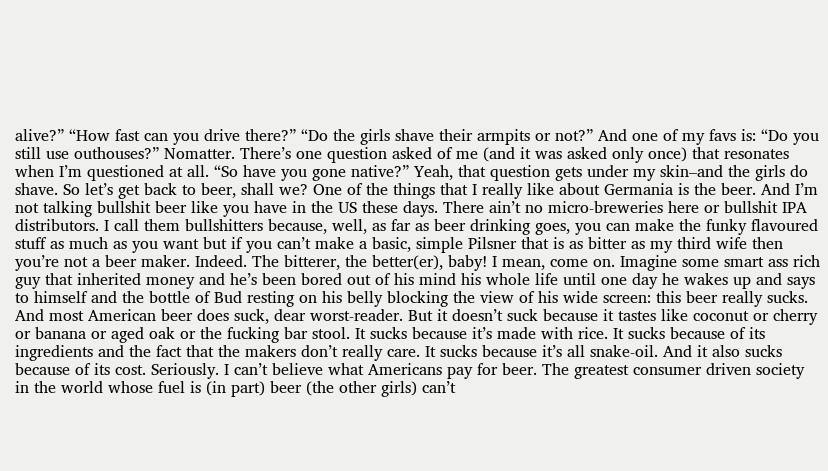alive?” “How fast can you drive there?” “Do the girls shave their armpits or not?” And one of my favs is: “Do you still use outhouses?” Nomatter. There’s one question asked of me (and it was asked only once) that resonates when I’m questioned at all. “So have you gone native?” Yeah, that question gets under my skin–and the girls do shave. So let’s get back to beer, shall we? One of the things that I really like about Germania is the beer. And I’m not talking bullshit beer like you have in the US these days. There ain’t no micro-breweries here or bullshit IPA distributors. I call them bullshitters because, well, as far as beer drinking goes, you can make the funky flavoured stuff as much as you want but if you can’t make a basic, simple Pilsner that is as bitter as my third wife then you’re not a beer maker. Indeed. The bitterer, the better(er), baby! I mean, come on. Imagine some smart ass rich guy that inherited money and he’s been bored out of his mind his whole life until one day he wakes up and says to himself and the bottle of Bud resting on his belly blocking the view of his wide screen: this beer really sucks. And most American beer does suck, dear worst-reader. But it doesn’t suck because it tastes like coconut or cherry or banana or aged oak or the fucking bar stool. It sucks because it’s made with rice. It sucks because of its ingredients and the fact that the makers don’t really care. It sucks because it’s all snake-oil. And it also sucks because of its cost. Seriously. I can’t believe what Americans pay for beer. The greatest consumer driven society in the world whose fuel is (in part) beer (the other girls) can’t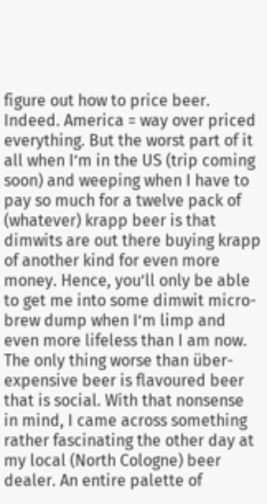figure out how to price beer. Indeed. America = way over priced everything. But the worst part of it all when I’m in the US (trip coming soon) and weeping when I have to pay so much for a twelve pack of (whatever) krapp beer is that dimwits are out there buying krapp of another kind for even more money. Hence, you’ll only be able to get me into some dimwit micro-brew dump when I’m limp and even more lifeless than I am now. The only thing worse than über-expensive beer is flavoured beer that is social. With that nonsense in mind, I came across something rather fascinating the other day at my local (North Cologne) beer dealer. An entire palette of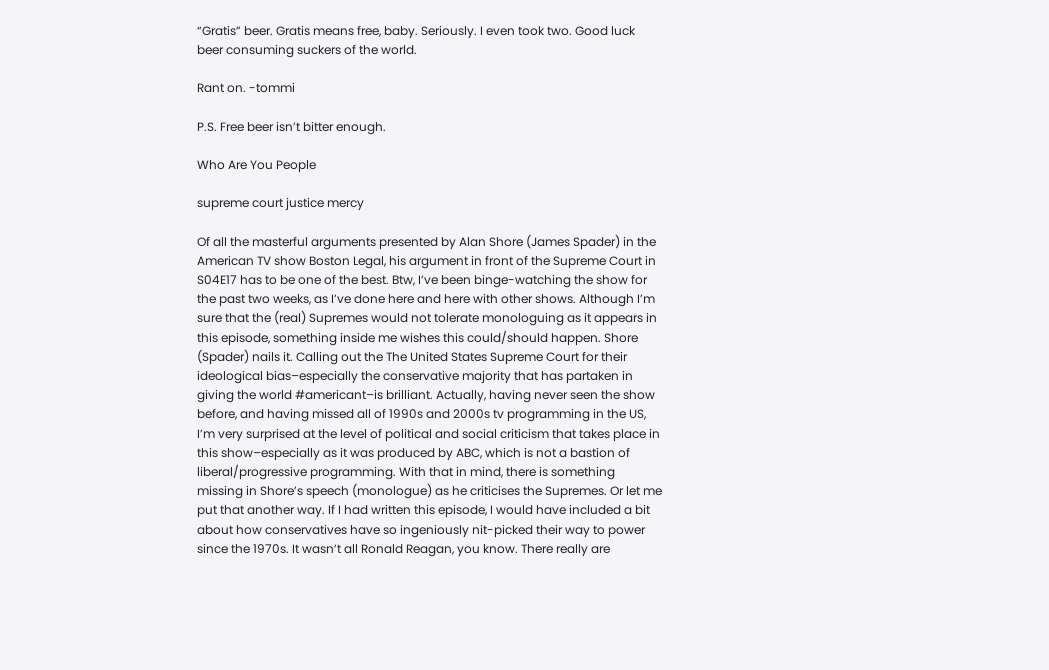“Gratis” beer. Gratis means free, baby. Seriously. I even took two. Good luck beer consuming suckers of the world.

Rant on. -tommi

P.S. Free beer isn’t bitter enough.

Who Are You People

supreme court justice mercy

Of all the masterful arguments presented by Alan Shore (James Spader) in the American TV show Boston Legal, his argument in front of the Supreme Court in S04E17 has to be one of the best. Btw, I’ve been binge-watching the show for the past two weeks, as I’ve done here and here with other shows. Although I’m sure that the (real) Supremes would not tolerate monologuing as it appears in this episode, something inside me wishes this could/should happen. Shore (Spader) nails it. Calling out the The United States Supreme Court for their ideological bias–especially the conservative majority that has partaken in giving the world #americant–is brilliant. Actually, having never seen the show before, and having missed all of 1990s and 2000s tv programming in the US, I’m very surprised at the level of political and social criticism that takes place in this show–especially as it was produced by ABC, which is not a bastion of liberal/progressive programming. With that in mind, there is something missing in Shore’s speech (monologue) as he criticises the Supremes. Or let me put that another way. If I had written this episode, I would have included a bit about how conservatives have so ingeniously nit-picked their way to power since the 1970s. It wasn’t all Ronald Reagan, you know. There really are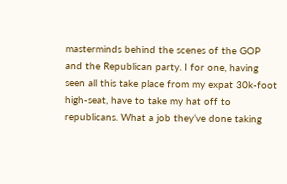masterminds behind the scenes of the GOP and the Republican party. I for one, having seen all this take place from my expat 30k-foot high-seat, have to take my hat off to republicans. What a job they’ve done taking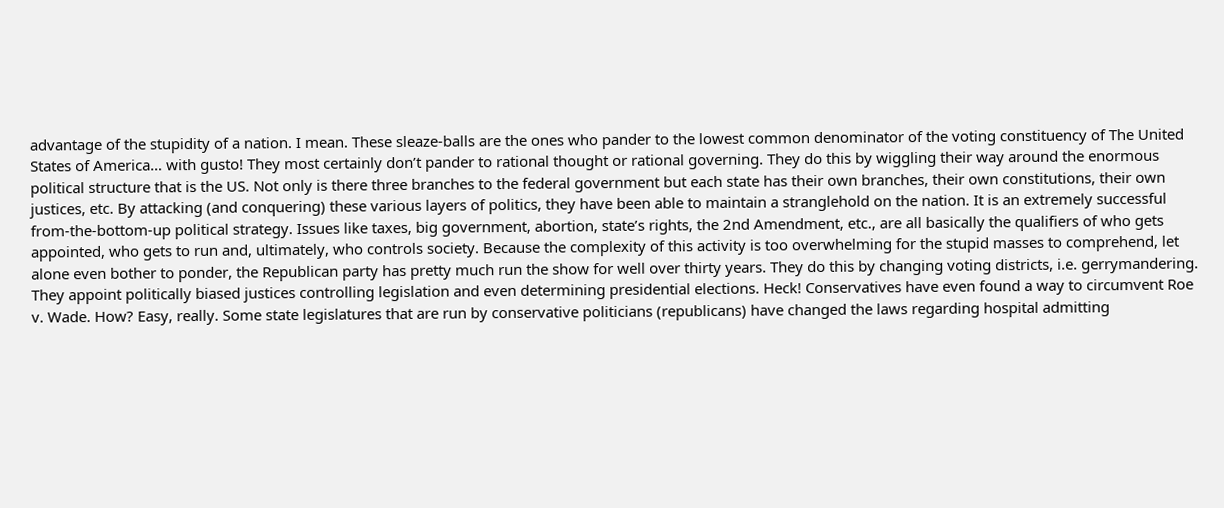advantage of the stupidity of a nation. I mean. These sleaze-balls are the ones who pander to the lowest common denominator of the voting constituency of The United States of America… with gusto! They most certainly don’t pander to rational thought or rational governing. They do this by wiggling their way around the enormous political structure that is the US. Not only is there three branches to the federal government but each state has their own branches, their own constitutions, their own justices, etc. By attacking (and conquering) these various layers of politics, they have been able to maintain a stranglehold on the nation. It is an extremely successful from-the-bottom-up political strategy. Issues like taxes, big government, abortion, state’s rights, the 2nd Amendment, etc., are all basically the qualifiers of who gets appointed, who gets to run and, ultimately, who controls society. Because the complexity of this activity is too overwhelming for the stupid masses to comprehend, let alone even bother to ponder, the Republican party has pretty much run the show for well over thirty years. They do this by changing voting districts, i.e. gerrymandering. They appoint politically biased justices controlling legislation and even determining presidential elections. Heck! Conservatives have even found a way to circumvent Roe v. Wade. How? Easy, really. Some state legislatures that are run by conservative politicians (republicans) have changed the laws regarding hospital admitting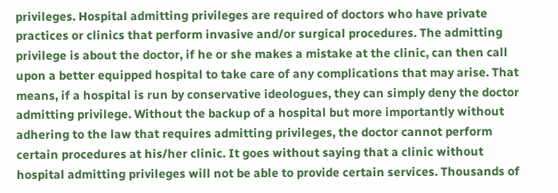privileges. Hospital admitting privileges are required of doctors who have private practices or clinics that perform invasive and/or surgical procedures. The admitting privilege is about the doctor, if he or she makes a mistake at the clinic, can then call upon a better equipped hospital to take care of any complications that may arise. That means, if a hospital is run by conservative ideologues, they can simply deny the doctor admitting privilege. Without the backup of a hospital but more importantly without adhering to the law that requires admitting privileges, the doctor cannot perform certain procedures at his/her clinic. It goes without saying that a clinic without hospital admitting privileges will not be able to provide certain services. Thousands of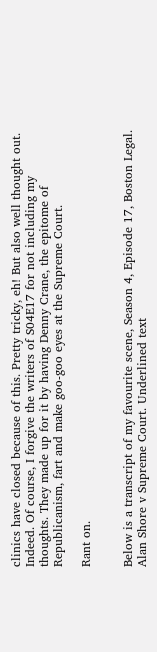clinics have closed because of this. Pretty tricky, eh! But also well thought out. Indeed. Of course, I forgive the writers of S04E17 for not including my thoughts. They made up for it by having Denny Crane, the epitome of Republicanism, fart and make goo-goo eyes at the Supreme Court.

Rant on.


Below is a transcript of my favourite scene, Season 4, Episode 17, Boston Legal. Alan Shore v Supreme Court. Underlined text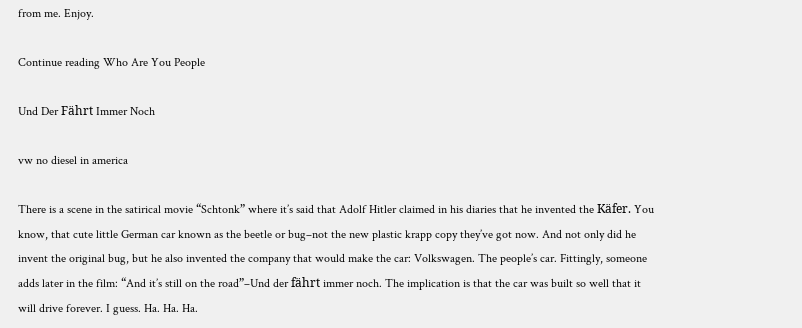from me. Enjoy.

Continue reading Who Are You People

Und Der Fährt Immer Noch

vw no diesel in america

There is a scene in the satirical movie “Schtonk” where it’s said that Adolf Hitler claimed in his diaries that he invented the Käfer. You know, that cute little German car known as the beetle or bug–not the new plastic krapp copy they’ve got now. And not only did he invent the original bug, but he also invented the company that would make the car: Volkswagen. The people’s car. Fittingly, someone adds later in the film: “And it’s still on the road”–Und der fährt immer noch. The implication is that the car was built so well that it will drive forever. I guess. Ha. Ha. Ha.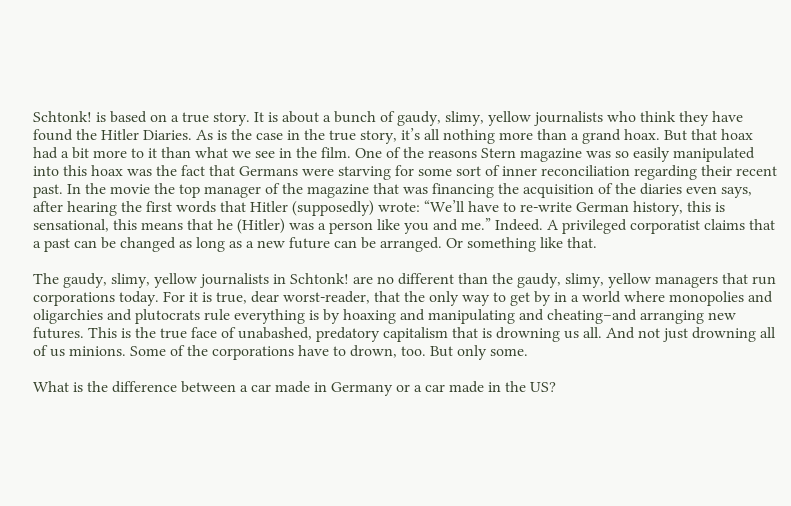Schtonk! is based on a true story. It is about a bunch of gaudy, slimy, yellow journalists who think they have found the Hitler Diaries. As is the case in the true story, it’s all nothing more than a grand hoax. But that hoax had a bit more to it than what we see in the film. One of the reasons Stern magazine was so easily manipulated into this hoax was the fact that Germans were starving for some sort of inner reconciliation regarding their recent past. In the movie the top manager of the magazine that was financing the acquisition of the diaries even says, after hearing the first words that Hitler (supposedly) wrote: “We’ll have to re-write German history, this is sensational, this means that he (Hitler) was a person like you and me.” Indeed. A privileged corporatist claims that a past can be changed as long as a new future can be arranged. Or something like that.

The gaudy, slimy, yellow journalists in Schtonk! are no different than the gaudy, slimy, yellow managers that run corporations today. For it is true, dear worst-reader, that the only way to get by in a world where monopolies and oligarchies and plutocrats rule everything is by hoaxing and manipulating and cheating–and arranging new futures. This is the true face of unabashed, predatory capitalism that is drowning us all. And not just drowning all of us minions. Some of the corporations have to drown, too. But only some.

What is the difference between a car made in Germany or a car made in the US?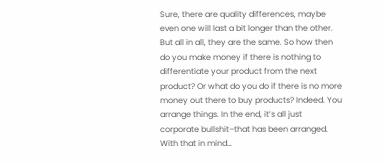Sure, there are quality differences, maybe even one will last a bit longer than the other. But all in all, they are the same. So how then do you make money if there is nothing to differentiate your product from the next product? Or what do you do if there is no more money out there to buy products? Indeed. You arrange things. In the end, it’s all just corporate bullshit–that has been arranged. With that in mind…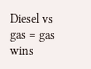Diesel vs gas = gas wins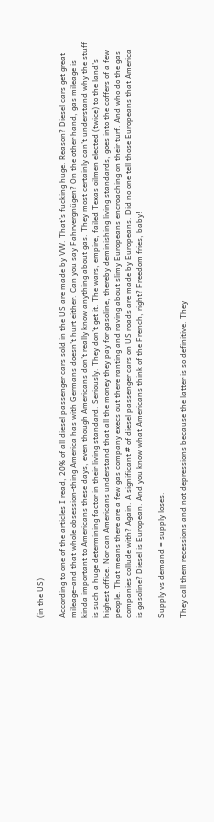(in the US)

According to one of the articles I read, 20% of all diesel passenger cars sold in the US are made by VW. That’s fucking huge. Reason? Diesel cars get great mileage–and that whole obsession-thing America has with Germans doesn’t hurt either. Can you say Fahrvergnügen? On the other hand, gas mileage is kinda important to Americans these days, even though Americans don’t really know anything about gas. They most certainly can’t understand why the stuff is such a huge determining factor in their living standard. Seriously. They don’t get it. The wars, empire, failed Texas oilmen elected (twice) to the land’s highest office. Nor can Americans understand that all the money they pay for gasoline, thereby deminishing living standards, goes into the coffers of a few people. That means there are a few gas company execs out there ranting and raving about slimy Europeans encroaching on their turf. And who do the gas companies collude with? Again. A significant # of diesel passenger cars on US roads are made by Europeans. Did no one tell those Europeans that America is gasoline? Diesel is European. And you know what Americans think of the French, right? Freedom fries, baby!

Supply vs demand = supply loses.

They call them recessions and not depressions because the latter is so definitive. They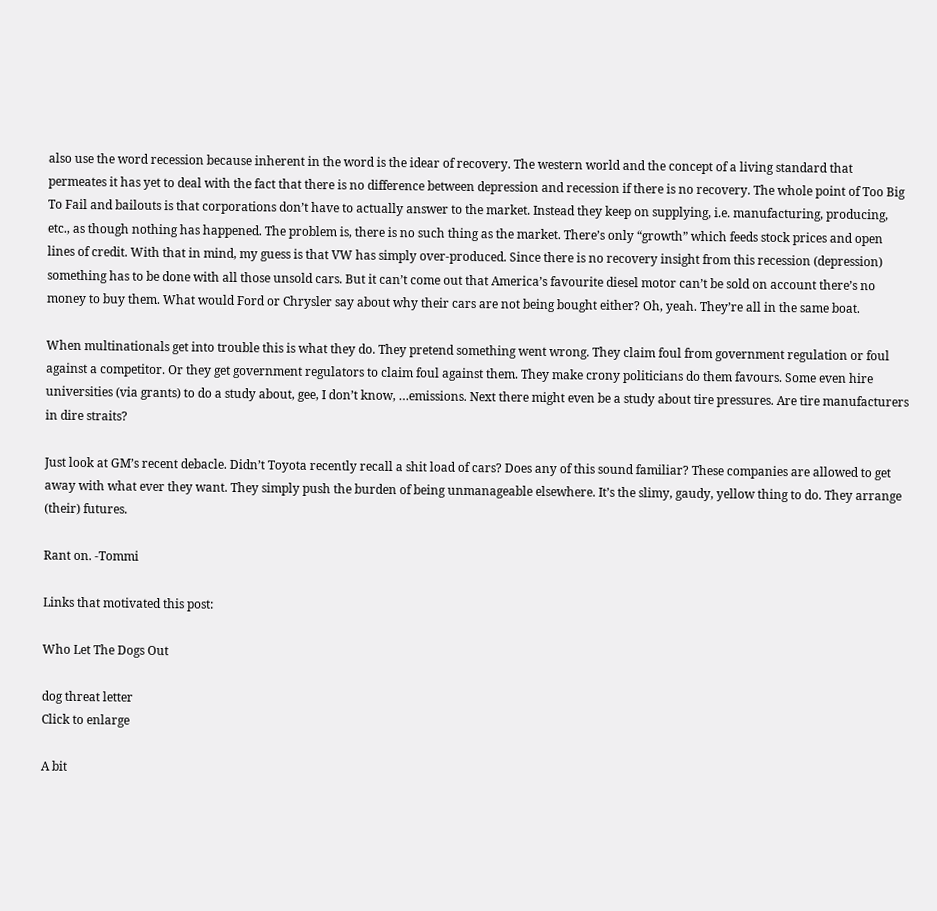also use the word recession because inherent in the word is the idear of recovery. The western world and the concept of a living standard that permeates it has yet to deal with the fact that there is no difference between depression and recession if there is no recovery. The whole point of Too Big To Fail and bailouts is that corporations don’t have to actually answer to the market. Instead they keep on supplying, i.e. manufacturing, producing, etc., as though nothing has happened. The problem is, there is no such thing as the market. There’s only “growth” which feeds stock prices and open lines of credit. With that in mind, my guess is that VW has simply over-produced. Since there is no recovery insight from this recession (depression) something has to be done with all those unsold cars. But it can’t come out that America’s favourite diesel motor can’t be sold on account there’s no money to buy them. What would Ford or Chrysler say about why their cars are not being bought either? Oh, yeah. They’re all in the same boat.

When multinationals get into trouble this is what they do. They pretend something went wrong. They claim foul from government regulation or foul against a competitor. Or they get government regulators to claim foul against them. They make crony politicians do them favours. Some even hire universities (via grants) to do a study about, gee, I don’t know, …emissions. Next there might even be a study about tire pressures. Are tire manufacturers in dire straits?

Just look at GM’s recent debacle. Didn’t Toyota recently recall a shit load of cars? Does any of this sound familiar? These companies are allowed to get away with what ever they want. They simply push the burden of being unmanageable elsewhere. It’s the slimy, gaudy, yellow thing to do. They arrange (their) futures.

Rant on. -Tommi

Links that motivated this post:

Who Let The Dogs Out

dog threat letter
Click to enlarge

A bit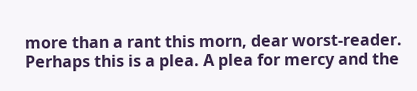more than a rant this morn, dear worst-reader. Perhaps this is a plea. A plea for mercy and the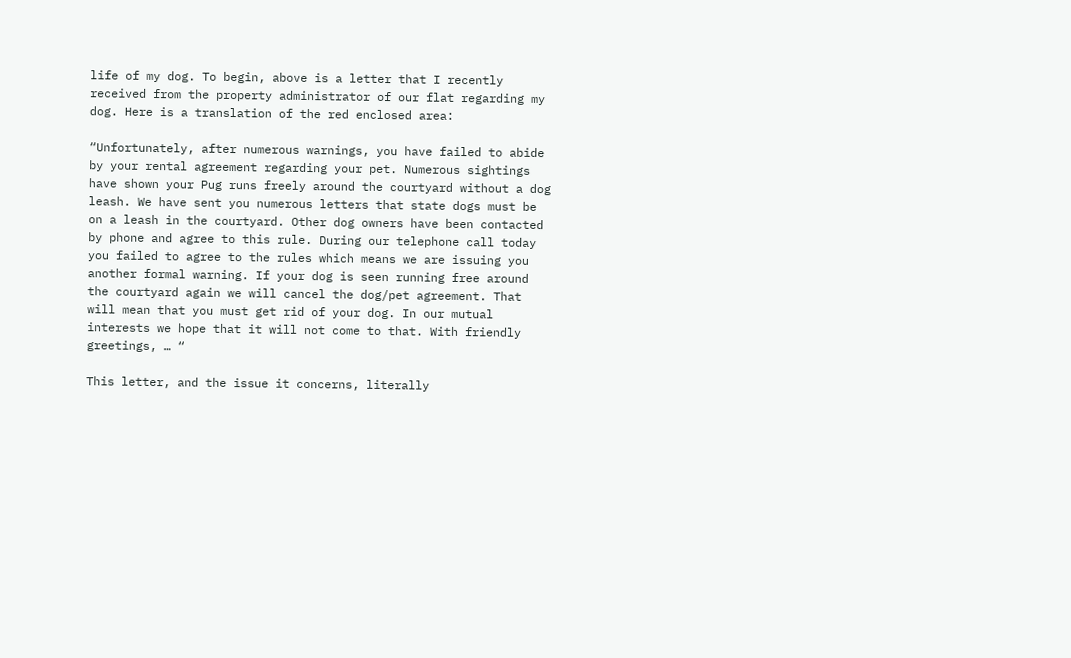life of my dog. To begin, above is a letter that I recently received from the property administrator of our flat regarding my dog. Here is a translation of the red enclosed area:

“Unfortunately, after numerous warnings, you have failed to abide by your rental agreement regarding your pet. Numerous sightings have shown your Pug runs freely around the courtyard without a dog leash. We have sent you numerous letters that state dogs must be on a leash in the courtyard. Other dog owners have been contacted by phone and agree to this rule. During our telephone call today you failed to agree to the rules which means we are issuing you another formal warning. If your dog is seen running free around the courtyard again we will cancel the dog/pet agreement. That will mean that you must get rid of your dog. In our mutual interests we hope that it will not come to that. With friendly greetings, … “

This letter, and the issue it concerns, literally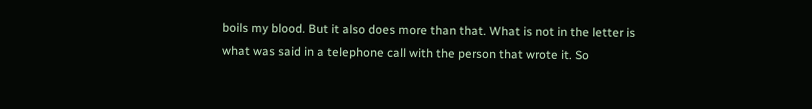boils my blood. But it also does more than that. What is not in the letter is what was said in a telephone call with the person that wrote it. So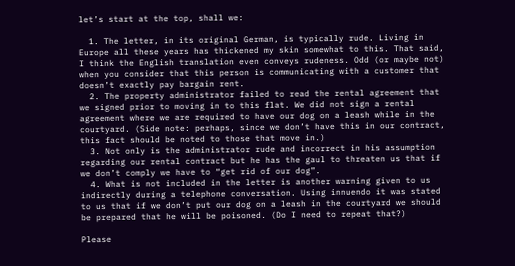let’s start at the top, shall we:

  1. The letter, in its original German, is typically rude. Living in Europe all these years has thickened my skin somewhat to this. That said, I think the English translation even conveys rudeness. Odd (or maybe not) when you consider that this person is communicating with a customer that doesn’t exactly pay bargain rent.
  2. The property administrator failed to read the rental agreement that we signed prior to moving in to this flat. We did not sign a rental agreement where we are required to have our dog on a leash while in the courtyard. (Side note: perhaps, since we don’t have this in our contract, this fact should be noted to those that move in.)
  3. Not only is the administrator rude and incorrect in his assumption regarding our rental contract but he has the gaul to threaten us that if we don’t comply we have to “get rid of our dog”.
  4. What is not included in the letter is another warning given to us indirectly during a telephone conversation. Using innuendo it was stated to us that if we don’t put our dog on a leash in the courtyard we should be prepared that he will be poisoned. (Do I need to repeat that?)

Please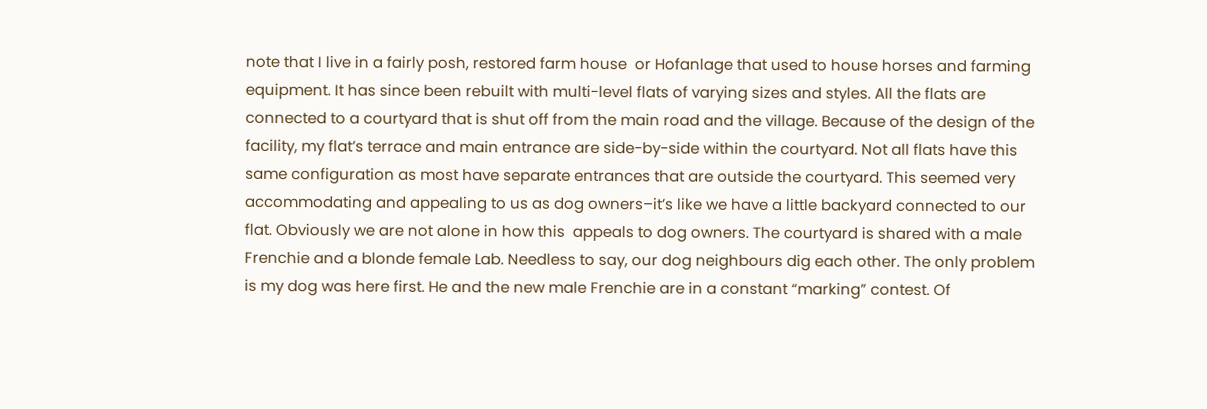note that I live in a fairly posh, restored farm house  or Hofanlage that used to house horses and farming equipment. It has since been rebuilt with multi-level flats of varying sizes and styles. All the flats are connected to a courtyard that is shut off from the main road and the village. Because of the design of the facility, my flat’s terrace and main entrance are side-by-side within the courtyard. Not all flats have this same configuration as most have separate entrances that are outside the courtyard. This seemed very accommodating and appealing to us as dog owners–it’s like we have a little backyard connected to our flat. Obviously we are not alone in how this  appeals to dog owners. The courtyard is shared with a male Frenchie and a blonde female Lab. Needless to say, our dog neighbours dig each other. The only problem is my dog was here first. He and the new male Frenchie are in a constant “marking” contest. Of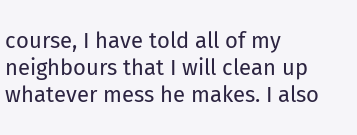course, I have told all of my neighbours that I will clean up whatever mess he makes. I also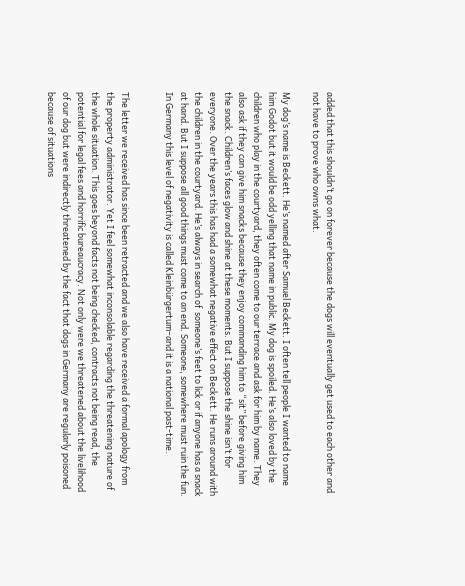added that this shouldn’t go on forever because the dogs will eventually get used to each other and not have to prove who owns what.

My dog’s name is Beckett. He’s named after Samuel Beckett. I often tell people I wanted to name him Godot but it would be odd yelling that name in public. My dog is spoiled. He’s also loved by the children who play in the courtyard, they often come to our terrace and ask for him by name. They also ask if they can give him snacks because they enjoy commanding him to “sit” before giving him the snack. Children’s faces glow and shine at these moments. But I suppose the shine isn’t for everyone. Over the years this has had a somewhat negative effect on Beckett. He runs around with the children in the courtyard. He’s always in search of  someone’s feet to lick or if anyone has a snack at hand. But I suppose all good things must come to an end. Someone, somewhere must ruin the fun. In Germany this level of negativity is called Kleinbürgertum–and it is a national past-time.


The letter we received has since been retracted and we also have received a formal apology from the property administrator. Yet I feel somewhat inconsolable regarding the threatening nature of the whole situation. This goes beyond facts not being checked, contracts not being read, the potential for legal fees and horrific bureaucracy. Not only were we threatened about the livelihood of our dog but were indirectly threatened by the fact that dogs in Germany are regularly poisoned because of situations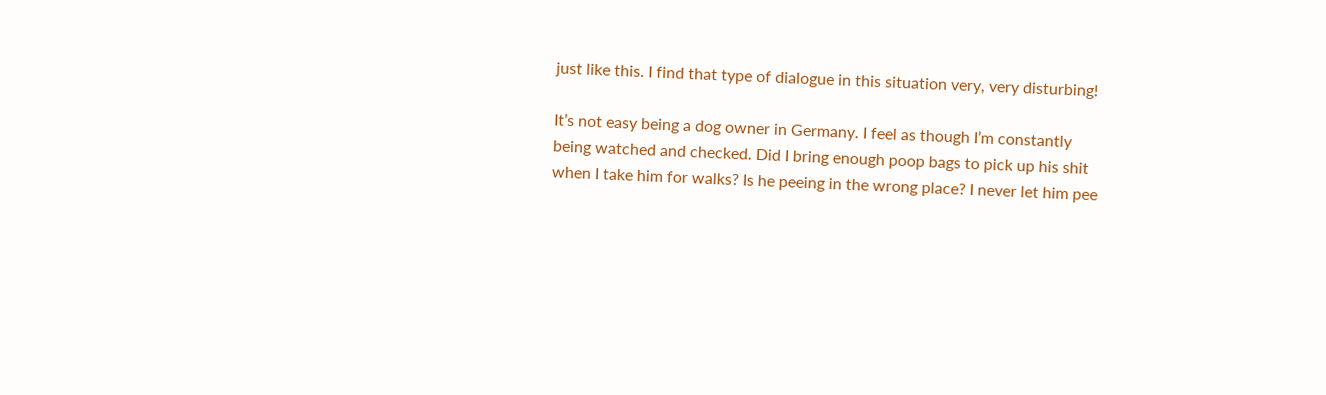just like this. I find that type of dialogue in this situation very, very disturbing!

It’s not easy being a dog owner in Germany. I feel as though I’m constantly being watched and checked. Did I bring enough poop bags to pick up his shit when I take him for walks? Is he peeing in the wrong place? I never let him pee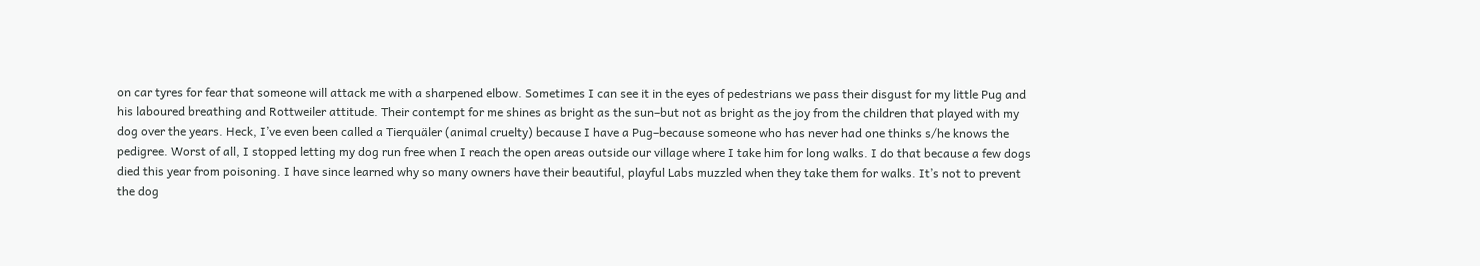on car tyres for fear that someone will attack me with a sharpened elbow. Sometimes I can see it in the eyes of pedestrians we pass their disgust for my little Pug and his laboured breathing and Rottweiler attitude. Their contempt for me shines as bright as the sun–but not as bright as the joy from the children that played with my dog over the years. Heck, I’ve even been called a Tierquäler (animal cruelty) because I have a Pug–because someone who has never had one thinks s/he knows the pedigree. Worst of all, I stopped letting my dog run free when I reach the open areas outside our village where I take him for long walks. I do that because a few dogs died this year from poisoning. I have since learned why so many owners have their beautiful, playful Labs muzzled when they take them for walks. It’s not to prevent the dog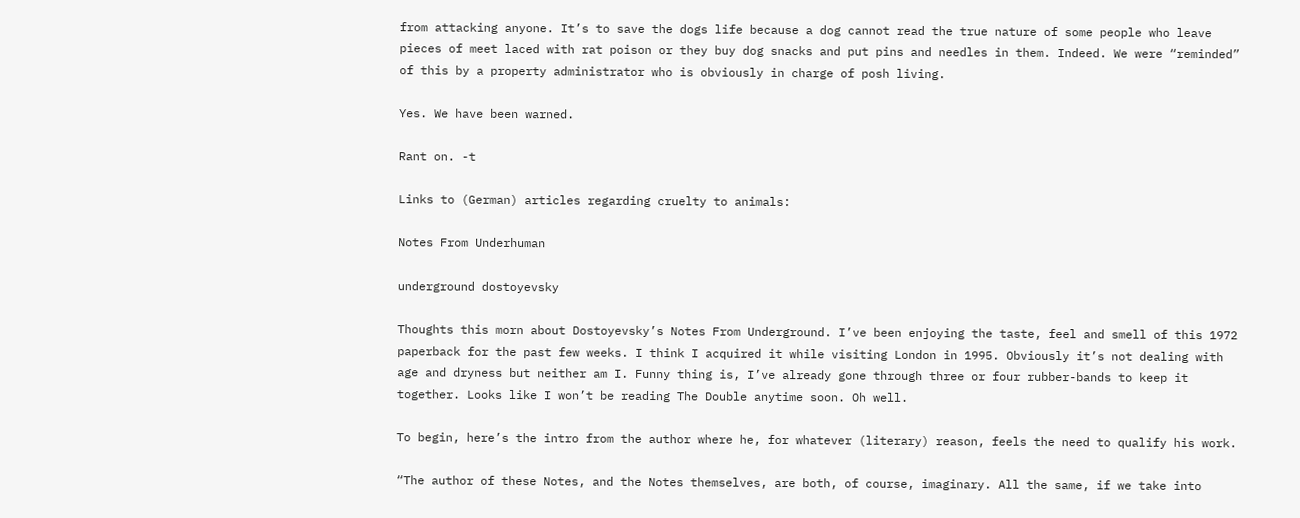from attacking anyone. It’s to save the dogs life because a dog cannot read the true nature of some people who leave pieces of meet laced with rat poison or they buy dog snacks and put pins and needles in them. Indeed. We were “reminded” of this by a property administrator who is obviously in charge of posh living.

Yes. We have been warned.

Rant on. -t

Links to (German) articles regarding cruelty to animals:

Notes From Underhuman

underground dostoyevsky

Thoughts this morn about Dostoyevsky’s Notes From Underground. I’ve been enjoying the taste, feel and smell of this 1972 paperback for the past few weeks. I think I acquired it while visiting London in 1995. Obviously it’s not dealing with age and dryness but neither am I. Funny thing is, I’ve already gone through three or four rubber-bands to keep it together. Looks like I won’t be reading The Double anytime soon. Oh well.

To begin, here’s the intro from the author where he, for whatever (literary) reason, feels the need to qualify his work.

“The author of these Notes, and the Notes themselves, are both, of course, imaginary. All the same, if we take into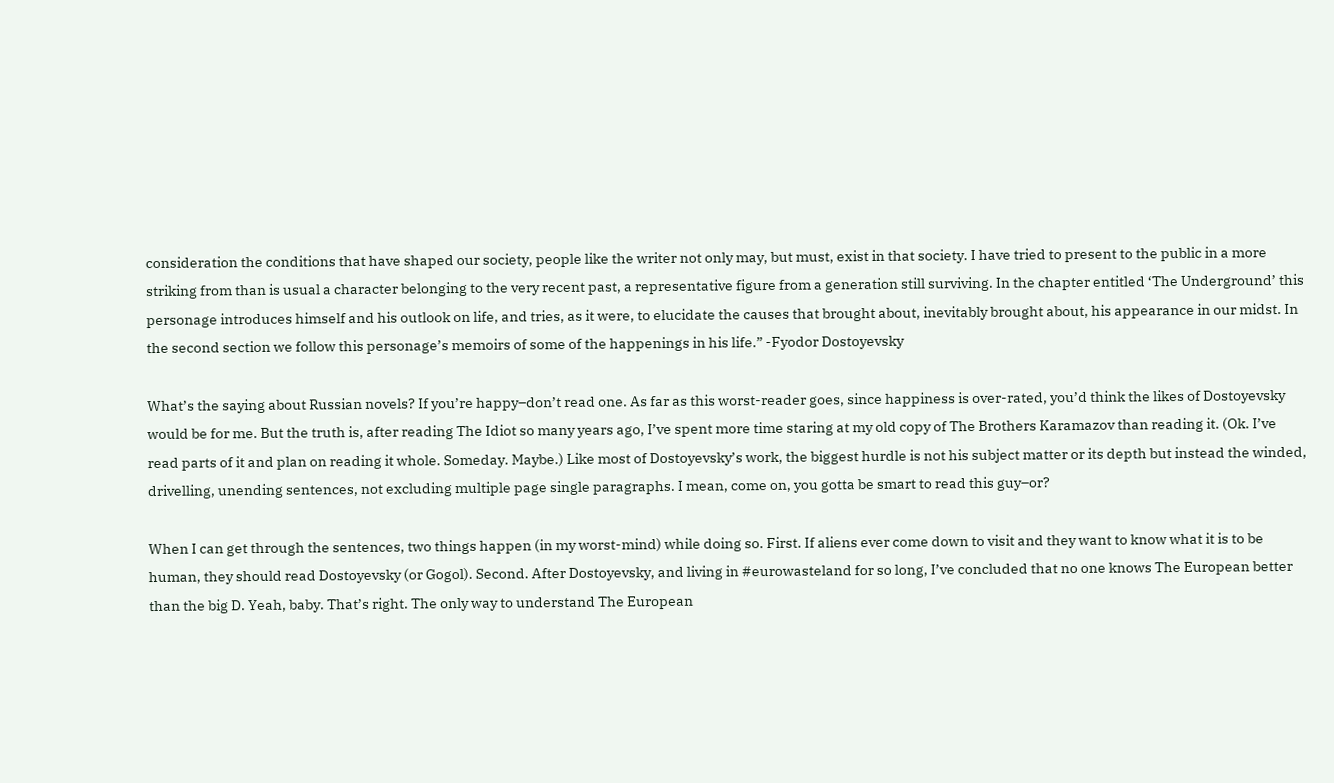consideration the conditions that have shaped our society, people like the writer not only may, but must, exist in that society. I have tried to present to the public in a more striking from than is usual a character belonging to the very recent past, a representative figure from a generation still surviving. In the chapter entitled ‘The Underground’ this personage introduces himself and his outlook on life, and tries, as it were, to elucidate the causes that brought about, inevitably brought about, his appearance in our midst. In the second section we follow this personage’s memoirs of some of the happenings in his life.” -Fyodor Dostoyevsky

What’s the saying about Russian novels? If you’re happy–don’t read one. As far as this worst-reader goes, since happiness is over-rated, you’d think the likes of Dostoyevsky would be for me. But the truth is, after reading The Idiot so many years ago, I’ve spent more time staring at my old copy of The Brothers Karamazov than reading it. (Ok. I’ve read parts of it and plan on reading it whole. Someday. Maybe.) Like most of Dostoyevsky’s work, the biggest hurdle is not his subject matter or its depth but instead the winded, drivelling, unending sentences, not excluding multiple page single paragraphs. I mean, come on, you gotta be smart to read this guy–or?

When I can get through the sentences, two things happen (in my worst-mind) while doing so. First. If aliens ever come down to visit and they want to know what it is to be human, they should read Dostoyevsky (or Gogol). Second. After Dostoyevsky, and living in #eurowasteland for so long, I’ve concluded that no one knows The European better than the big D. Yeah, baby. That’s right. The only way to understand The European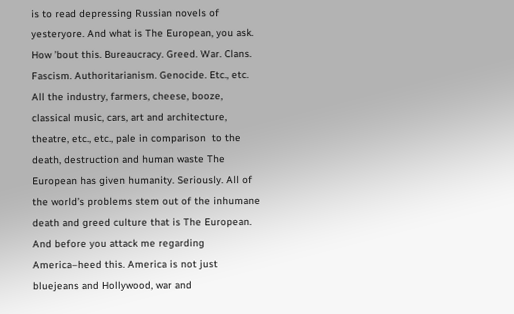is to read depressing Russian novels of yesteryore. And what is The European, you ask. How ’bout this. Bureaucracy. Greed. War. Clans. Fascism. Authoritarianism. Genocide. Etc., etc. All the industry, farmers, cheese, booze, classical music, cars, art and architecture, theatre, etc., etc., pale in comparison  to the death, destruction and human waste The European has given humanity. Seriously. All of the world’s problems stem out of the inhumane death and greed culture that is The European. And before you attack me regarding America–heed this. America is not just bluejeans and Hollywood, war and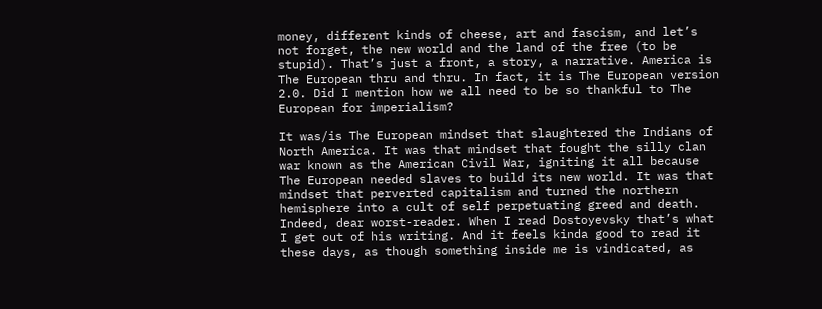money, different kinds of cheese, art and fascism, and let’s not forget, the new world and the land of the free (to be stupid). That’s just a front, a story, a narrative. America is The European thru and thru. In fact, it is The European version 2.0. Did I mention how we all need to be so thankful to The European for imperialism?

It was/is The European mindset that slaughtered the Indians of North America. It was that mindset that fought the silly clan war known as the American Civil War, igniting it all because The European needed slaves to build its new world. It was that mindset that perverted capitalism and turned the northern hemisphere into a cult of self perpetuating greed and death. Indeed, dear worst-reader. When I read Dostoyevsky that’s what I get out of his writing. And it feels kinda good to read it these days, as though something inside me is vindicated, as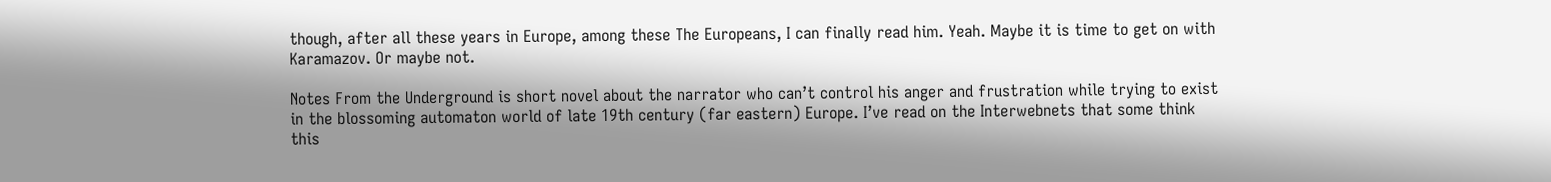though, after all these years in Europe, among these The Europeans, I can finally read him. Yeah. Maybe it is time to get on with Karamazov. Or maybe not.

Notes From the Underground is short novel about the narrator who can’t control his anger and frustration while trying to exist in the blossoming automaton world of late 19th century (far eastern) Europe. I’ve read on the Interwebnets that some think this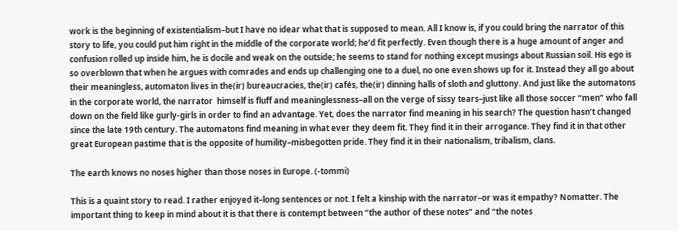work is the beginning of existentialism–but I have no idear what that is supposed to mean. All I know is, if you could bring the narrator of this story to life, you could put him right in the middle of the corporate world; he’d fit perfectly. Even though there is a huge amount of anger and confusion rolled up inside him, he is docile and weak on the outside; he seems to stand for nothing except musings about Russian soil. His ego is so overblown that when he argues with comrades and ends up challenging one to a duel, no one even shows up for it. Instead they all go about their meaningless, automaton lives in the(ir) bureaucracies, the(ir) cafés, the(ir) dinning halls of sloth and gluttony. And just like the automatons in the corporate world, the narrator  himself is fluff and meaninglessness–all on the verge of sissy tears–just like all those soccer “men” who fall down on the field like gurly-girls in order to find an advantage. Yet, does the narrator find meaning in his search? The question hasn’t changed since the late 19th century. The automatons find meaning in what ever they deem fit. They find it in their arrogance. They find it in that other great European pastime that is the opposite of humility–misbegotten pride. They find it in their nationalism, tribalism, clans.

The earth knows no noses higher than those noses in Europe. (-tommi)

This is a quaint story to read. I rather enjoyed it–long sentences or not. I felt a kinship with the narrator–or was it empathy? Nomatter. The important thing to keep in mind about it is that there is contempt between “the author of these notes” and “the notes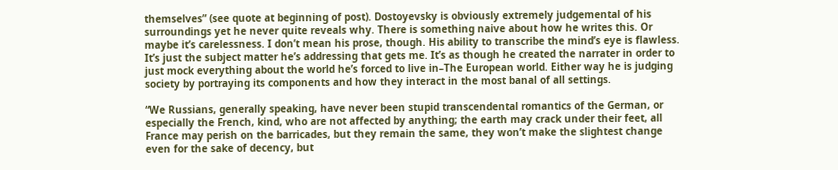themselves” (see quote at beginning of post). Dostoyevsky is obviously extremely judgemental of his surroundings yet he never quite reveals why. There is something naive about how he writes this. Or maybe it’s carelessness. I don’t mean his prose, though. His ability to transcribe the mind’s eye is flawless. It’s just the subject matter he’s addressing that gets me. It’s as though he created the narrater in order to just mock everything about the world he’s forced to live in–The European world. Either way he is judging society by portraying its components and how they interact in the most banal of all settings.

“We Russians, generally speaking, have never been stupid transcendental romantics of the German, or especially the French, kind, who are not affected by anything; the earth may crack under their feet, all France may perish on the barricades, but they remain the same, they won’t make the slightest change even for the sake of decency, but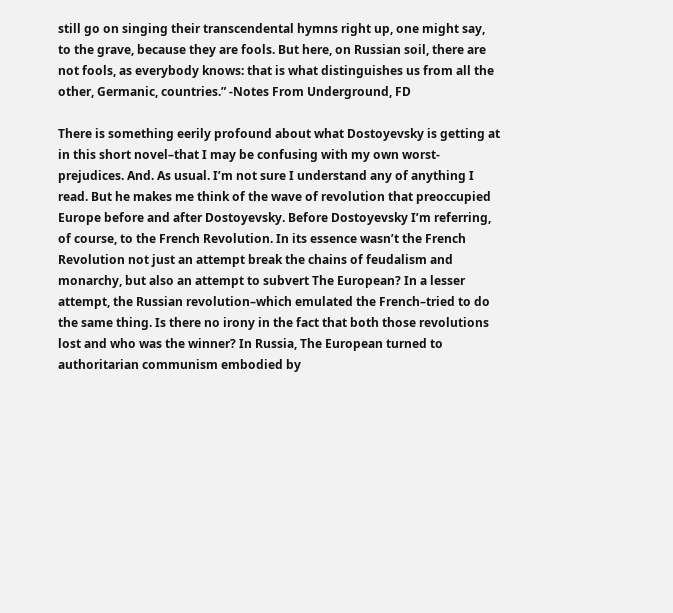still go on singing their transcendental hymns right up, one might say, to the grave, because they are fools. But here, on Russian soil, there are not fools, as everybody knows: that is what distinguishes us from all the other, Germanic, countries.” -Notes From Underground, FD

There is something eerily profound about what Dostoyevsky is getting at in this short novel–that I may be confusing with my own worst-prejudices. And. As usual. I’m not sure I understand any of anything I read. But he makes me think of the wave of revolution that preoccupied Europe before and after Dostoyevsky. Before Dostoyevsky I’m referring, of course, to the French Revolution. In its essence wasn’t the French Revolution not just an attempt break the chains of feudalism and monarchy, but also an attempt to subvert The European? In a lesser attempt, the Russian revolution–which emulated the French–tried to do the same thing. Is there no irony in the fact that both those revolutions lost and who was the winner? In Russia, The European turned to authoritarian communism embodied by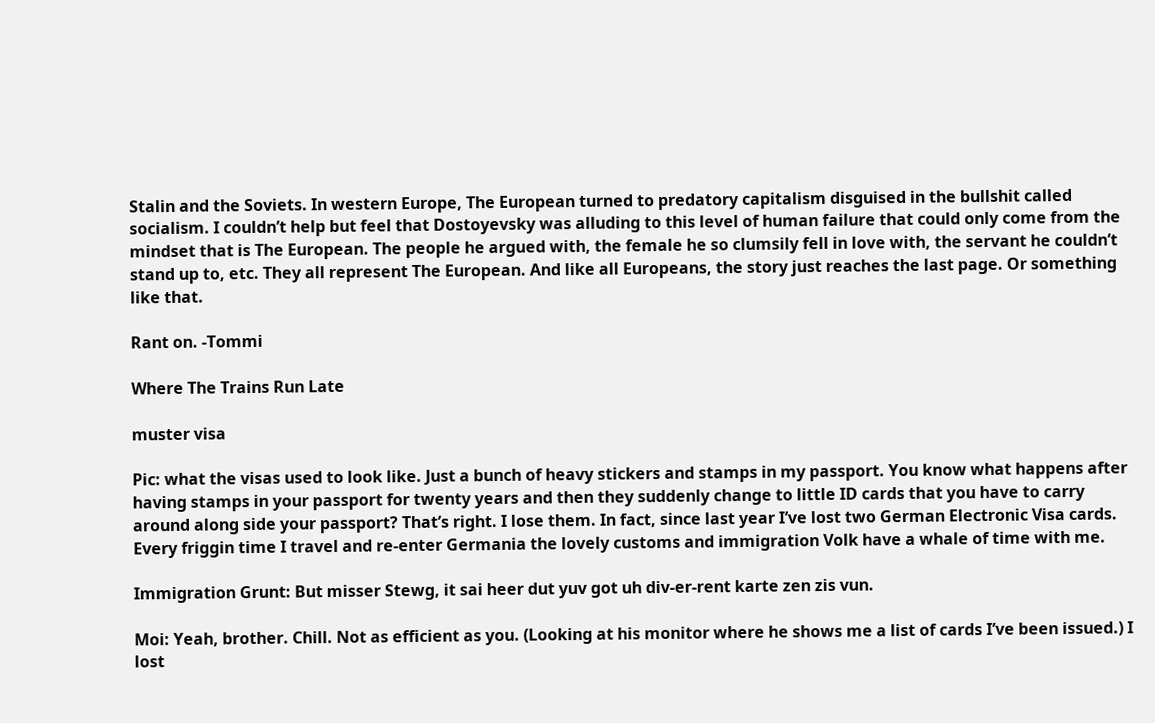Stalin and the Soviets. In western Europe, The European turned to predatory capitalism disguised in the bullshit called socialism. I couldn’t help but feel that Dostoyevsky was alluding to this level of human failure that could only come from the mindset that is The European. The people he argued with, the female he so clumsily fell in love with, the servant he couldn’t stand up to, etc. They all represent The European. And like all Europeans, the story just reaches the last page. Or something like that.

Rant on. -Tommi

Where The Trains Run Late

muster visa

Pic: what the visas used to look like. Just a bunch of heavy stickers and stamps in my passport. You know what happens after having stamps in your passport for twenty years and then they suddenly change to little ID cards that you have to carry around along side your passport? That’s right. I lose them. In fact, since last year I’ve lost two German Electronic Visa cards. Every friggin time I travel and re-enter Germania the lovely customs and immigration Volk have a whale of time with me.

Immigration Grunt: But misser Stewg, it sai heer dut yuv got uh div-er-rent karte zen zis vun.

Moi: Yeah, brother. Chill. Not as efficient as you. (Looking at his monitor where he shows me a list of cards I’ve been issued.) I lost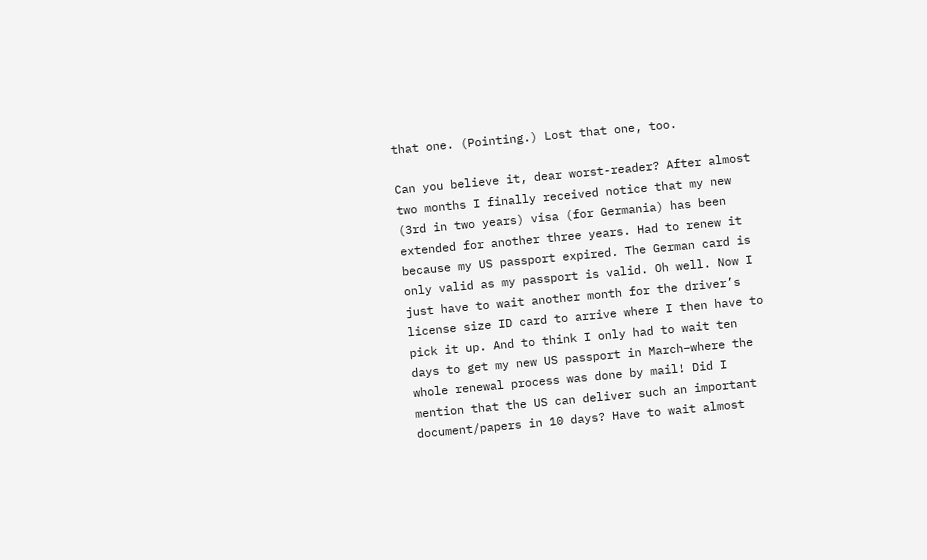that one. (Pointing.) Lost that one, too.

Can you believe it, dear worst-reader? After almost two months I finally received notice that my new (3rd in two years) visa (for Germania) has been extended for another three years. Had to renew it because my US passport expired. The German card is only valid as my passport is valid. Oh well. Now I just have to wait another month for the driver’s license size ID card to arrive where I then have to pick it up. And to think I only had to wait ten days to get my new US passport in March–where the whole renewal process was done by mail! Did I mention that the US can deliver such an important document/papers in 10 days? Have to wait almost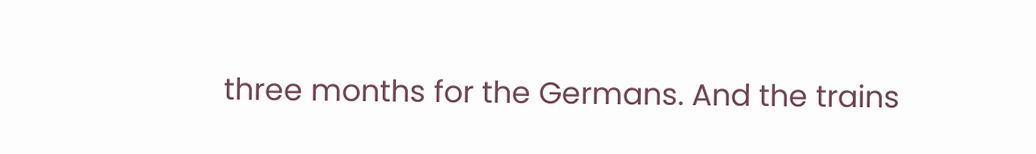three months for the Germans. And the trains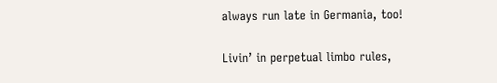always run late in Germania, too!

Livin’ in perpetual limbo rules,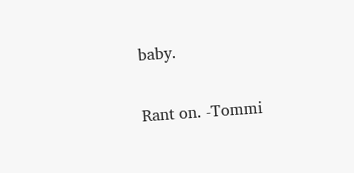baby.

Rant on. -Tommi